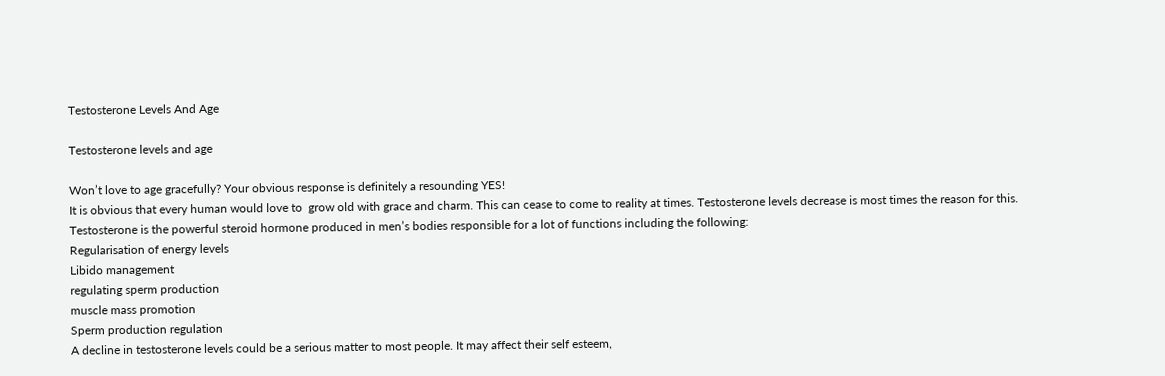Testosterone Levels And Age

Testosterone levels and age

Won’t love to age gracefully? Your obvious response is definitely a resounding YES!
It is obvious that every human would love to  grow old with grace and charm. This can cease to come to reality at times. Testosterone levels decrease is most times the reason for this.
Testosterone is the powerful steroid hormone produced in men’s bodies responsible for a lot of functions including the following:
Regularisation of energy levels
Libido management
regulating sperm production
muscle mass promotion
Sperm production regulation
A decline in testosterone levels could be a serious matter to most people. It may affect their self esteem,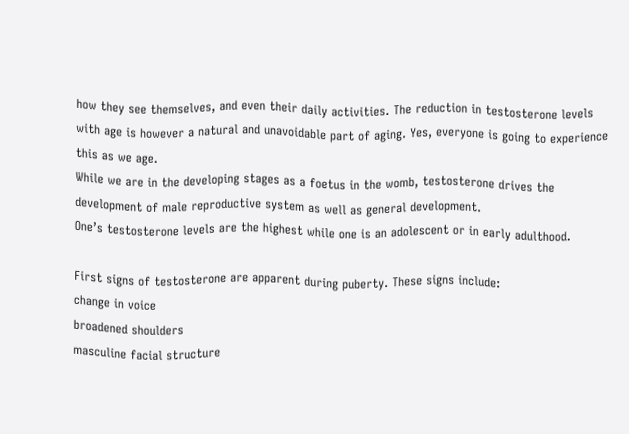how they see themselves, and even their daily activities. The reduction in testosterone levels with age is however a natural and unavoidable part of aging. Yes, everyone is going to experience this as we age.
While we are in the developing stages as a foetus in the womb, testosterone drives the development of male reproductive system as well as general development.
One’s testosterone levels are the highest while one is an adolescent or in early adulthood.

First signs of testosterone are apparent during puberty. These signs include:
change in voice
broadened shoulders
masculine facial structure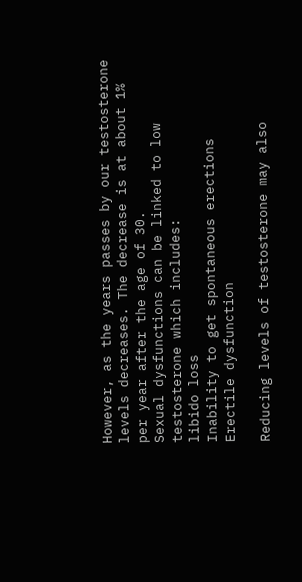However, as the years passes by our testosterone levels decreases. The decrease is at about 1% per year after the age of 30.
Sexual dysfunctions can be linked to low testosterone which includes:
libido loss
Inability to get spontaneous erections
Erectile dysfunction

Reducing levels of testosterone may also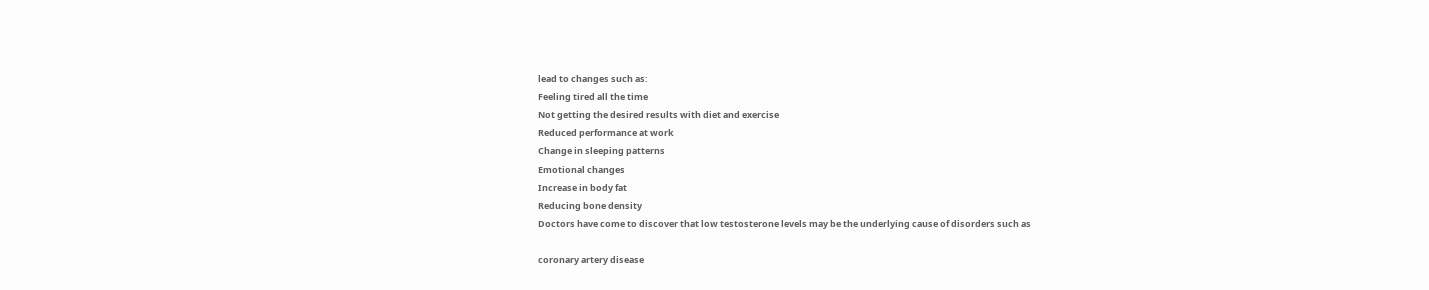lead to changes such as:
Feeling tired all the time
Not getting the desired results with diet and exercise
Reduced performance at work
Change in sleeping patterns
Emotional changes
Increase in body fat
Reducing bone density
Doctors have come to discover that low testosterone levels may be the underlying cause of disorders such as

coronary artery disease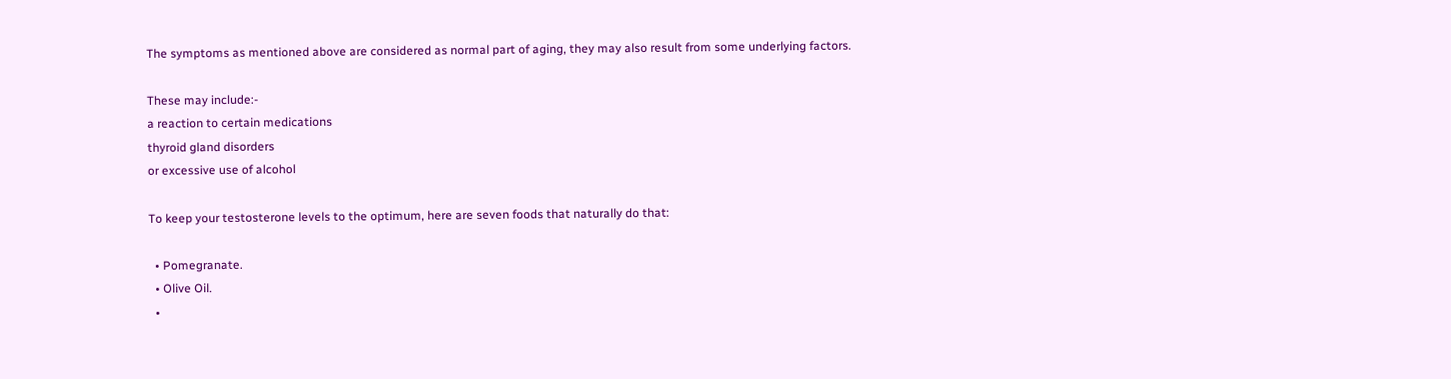The symptoms as mentioned above are considered as normal part of aging, they may also result from some underlying factors.

These may include:-
a reaction to certain medications
thyroid gland disorders
or excessive use of alcohol

To keep your testosterone levels to the optimum, here are seven foods that naturally do that:

  • Pomegranate.
  • Olive Oil.
  •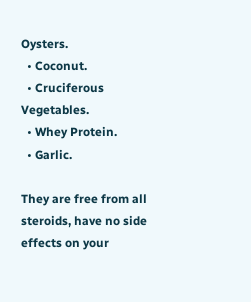Oysters.
  • Coconut.
  • Cruciferous Vegetables.
  • Whey Protein.
  • Garlic.

They are free from all steroids, have no side effects on your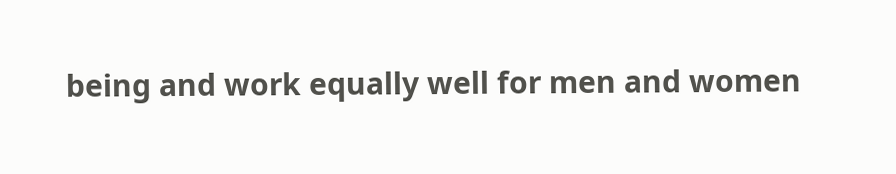being and work equally well for men and women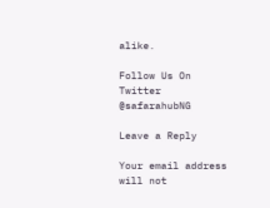alike.

Follow Us On Twitter @safarahubNG

Leave a Reply

Your email address will not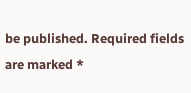be published. Required fields are marked *